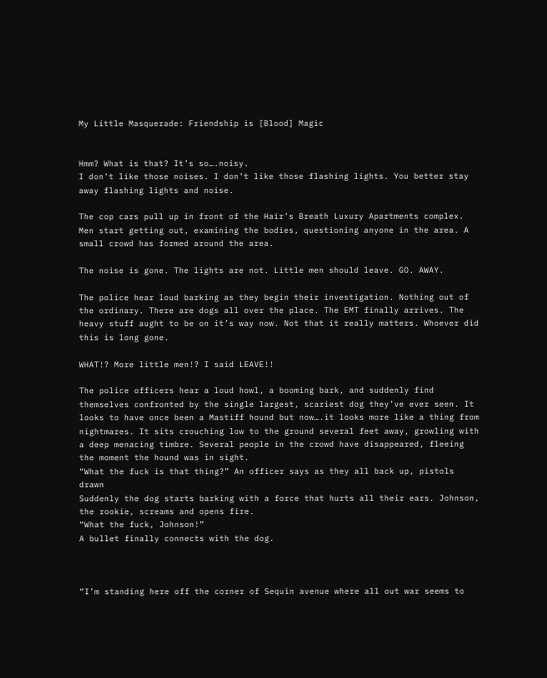My Little Masquerade: Friendship is [Blood] Magic


Hmm? What is that? It’s so….noisy.
I don’t like those noises. I don’t like those flashing lights. You better stay away flashing lights and noise.

The cop cars pull up in front of the Hair’s Breath Luxury Apartments complex. Men start getting out, examining the bodies, questioning anyone in the area. A small crowd has formed around the area.

The noise is gone. The lights are not. Little men should leave. GO. AWAY.

The police hear loud barking as they begin their investigation. Nothing out of the ordinary. There are dogs all over the place. The EMT finally arrives. The heavy stuff aught to be on it’s way now. Not that it really matters. Whoever did this is long gone.

WHAT!? More little men!? I said LEAVE!!

The police officers hear a loud howl, a booming bark, and suddenly find themselves confronted by the single largest, scariest dog they’ve ever seen. It looks to have once been a Mastiff hound but now….it looks more like a thing from nightmares. It sits crouching low to the ground several feet away, growling with a deep menacing timbre. Several people in the crowd have disappeared, fleeing the moment the hound was in sight.
“What the fuck is that thing?” An officer says as they all back up, pistols drawn
Suddenly the dog starts barking with a force that hurts all their ears. Johnson, the rookie, screams and opens fire.
“What the fuck, Johnson!”
A bullet finally connects with the dog.



“I’m standing here off the corner of Sequin avenue where all out war seems to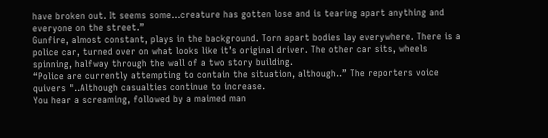have broken out. It seems some…creature has gotten lose and is tearing apart anything and everyone on the street.”
Gunfire, almost constant, plays in the background. Torn apart bodies lay everywhere. There is a police car, turned over on what looks like it’s original driver. The other car sits, wheels spinning, halfway through the wall of a two story building.
“Police are currently attempting to contain the situation, although..” The reporters voice quivers "..Although casualties continue to increase.
You hear a screaming, followed by a maimed man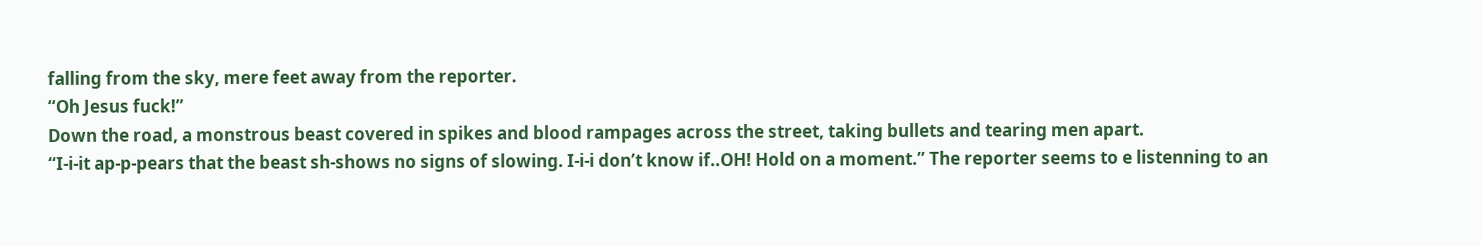falling from the sky, mere feet away from the reporter.
“Oh Jesus fuck!”
Down the road, a monstrous beast covered in spikes and blood rampages across the street, taking bullets and tearing men apart.
“I-i-it ap-p-pears that the beast sh-shows no signs of slowing. I-i-i don’t know if..OH! Hold on a moment.” The reporter seems to e listenning to an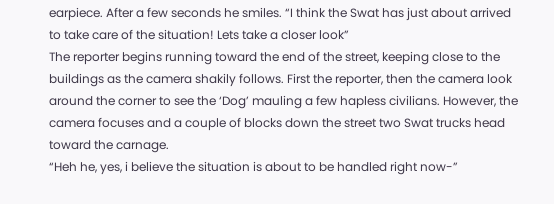earpiece. After a few seconds he smiles. “I think the Swat has just about arrived to take care of the situation! Lets take a closer look”
The reporter begins running toward the end of the street, keeping close to the buildings as the camera shakily follows. First the reporter, then the camera look around the corner to see the ‘Dog’ mauling a few hapless civilians. However, the camera focuses and a couple of blocks down the street two Swat trucks head toward the carnage.
“Heh he, yes, i believe the situation is about to be handled right now-”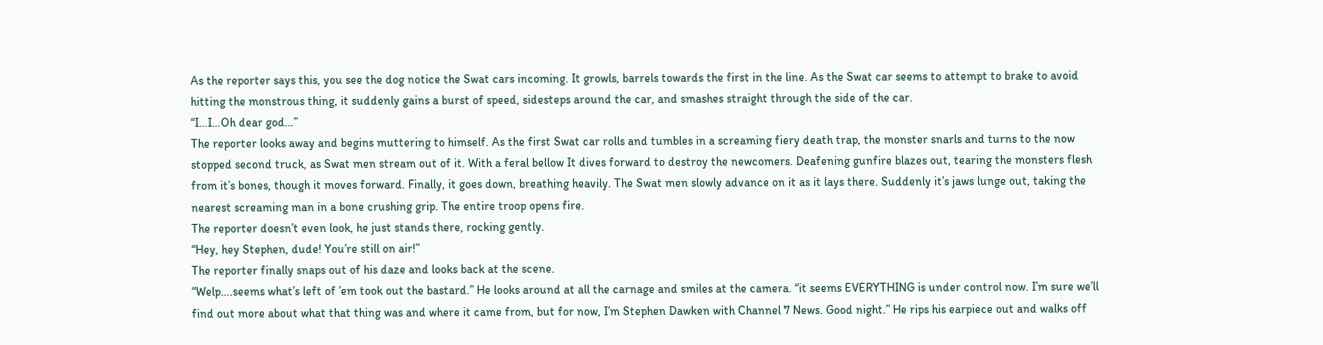As the reporter says this, you see the dog notice the Swat cars incoming. It growls, barrels towards the first in the line. As the Swat car seems to attempt to brake to avoid hitting the monstrous thing, it suddenly gains a burst of speed, sidesteps around the car, and smashes straight through the side of the car.
“I…I…Oh dear god…”
The reporter looks away and begins muttering to himself. As the first Swat car rolls and tumbles in a screaming fiery death trap, the monster snarls and turns to the now stopped second truck, as Swat men stream out of it. With a feral bellow It dives forward to destroy the newcomers. Deafening gunfire blazes out, tearing the monsters flesh from it’s bones, though it moves forward. Finally, it goes down, breathing heavily. The Swat men slowly advance on it as it lays there. Suddenly it’s jaws lunge out, taking the nearest screaming man in a bone crushing grip. The entire troop opens fire.
The reporter doesn’t even look, he just stands there, rocking gently.
“Hey, hey Stephen, dude! You’re still on air!”
The reporter finally snaps out of his daze and looks back at the scene.
“Welp….seems what’s left of ’em took out the bastard.” He looks around at all the carnage and smiles at the camera. “it seems EVERYTHING is under control now. I’m sure we’ll find out more about what that thing was and where it came from, but for now, I’m Stephen Dawken with Channel 7 News. Good night.” He rips his earpiece out and walks off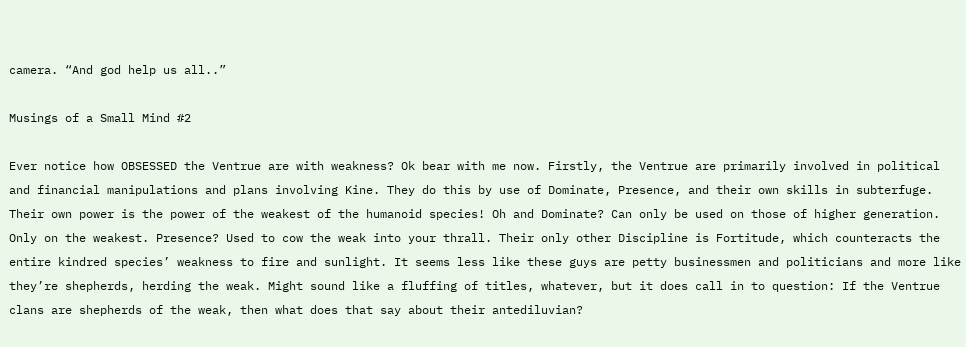camera. “And god help us all..”

Musings of a Small Mind #2

Ever notice how OBSESSED the Ventrue are with weakness? Ok bear with me now. Firstly, the Ventrue are primarily involved in political and financial manipulations and plans involving Kine. They do this by use of Dominate, Presence, and their own skills in subterfuge. Their own power is the power of the weakest of the humanoid species! Oh and Dominate? Can only be used on those of higher generation. Only on the weakest. Presence? Used to cow the weak into your thrall. Their only other Discipline is Fortitude, which counteracts the entire kindred species’ weakness to fire and sunlight. It seems less like these guys are petty businessmen and politicians and more like they’re shepherds, herding the weak. Might sound like a fluffing of titles, whatever, but it does call in to question: If the Ventrue clans are shepherds of the weak, then what does that say about their antediluvian?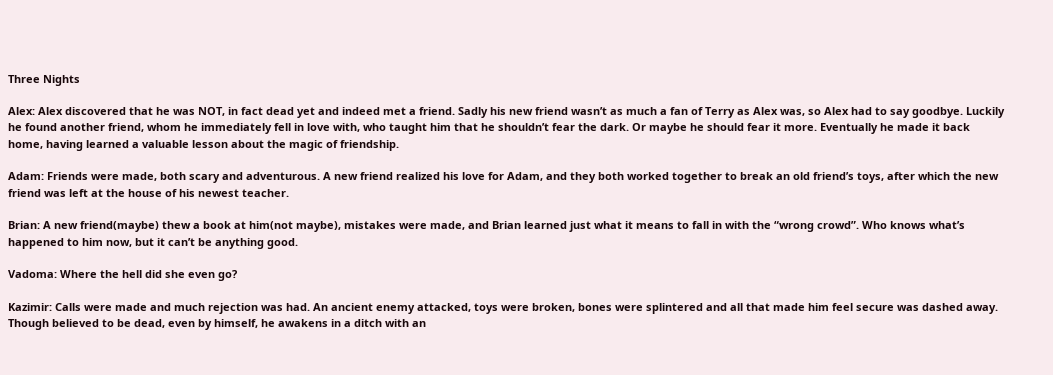Three Nights

Alex: Alex discovered that he was NOT, in fact dead yet and indeed met a friend. Sadly his new friend wasn’t as much a fan of Terry as Alex was, so Alex had to say goodbye. Luckily he found another friend, whom he immediately fell in love with, who taught him that he shouldn’t fear the dark. Or maybe he should fear it more. Eventually he made it back home, having learned a valuable lesson about the magic of friendship.

Adam: Friends were made, both scary and adventurous. A new friend realized his love for Adam, and they both worked together to break an old friend’s toys, after which the new friend was left at the house of his newest teacher.

Brian: A new friend(maybe) thew a book at him(not maybe), mistakes were made, and Brian learned just what it means to fall in with the “wrong crowd”. Who knows what’s happened to him now, but it can’t be anything good.

Vadoma: Where the hell did she even go?

Kazimir: Calls were made and much rejection was had. An ancient enemy attacked, toys were broken, bones were splintered and all that made him feel secure was dashed away. Though believed to be dead, even by himself, he awakens in a ditch with an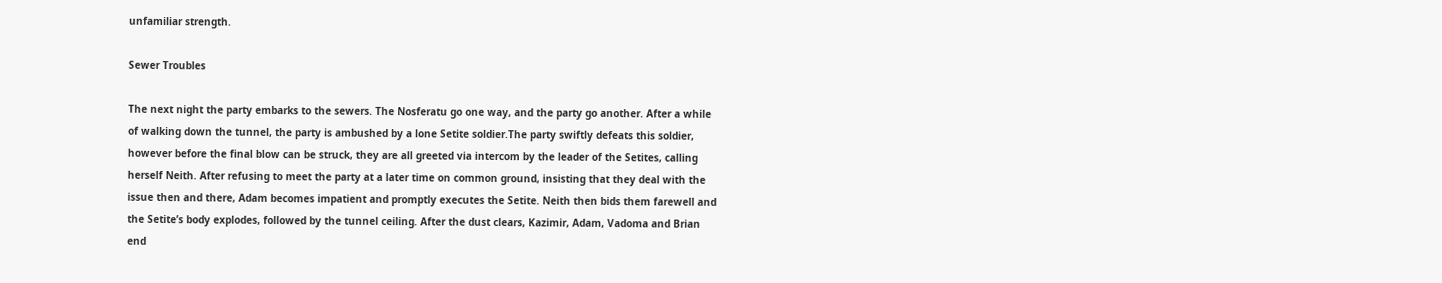unfamiliar strength.

Sewer Troubles

The next night the party embarks to the sewers. The Nosferatu go one way, and the party go another. After a while of walking down the tunnel, the party is ambushed by a lone Setite soldier.The party swiftly defeats this soldier, however before the final blow can be struck, they are all greeted via intercom by the leader of the Setites, calling herself Neith. After refusing to meet the party at a later time on common ground, insisting that they deal with the issue then and there, Adam becomes impatient and promptly executes the Setite. Neith then bids them farewell and the Setite’s body explodes, followed by the tunnel ceiling. After the dust clears, Kazimir, Adam, Vadoma and Brian end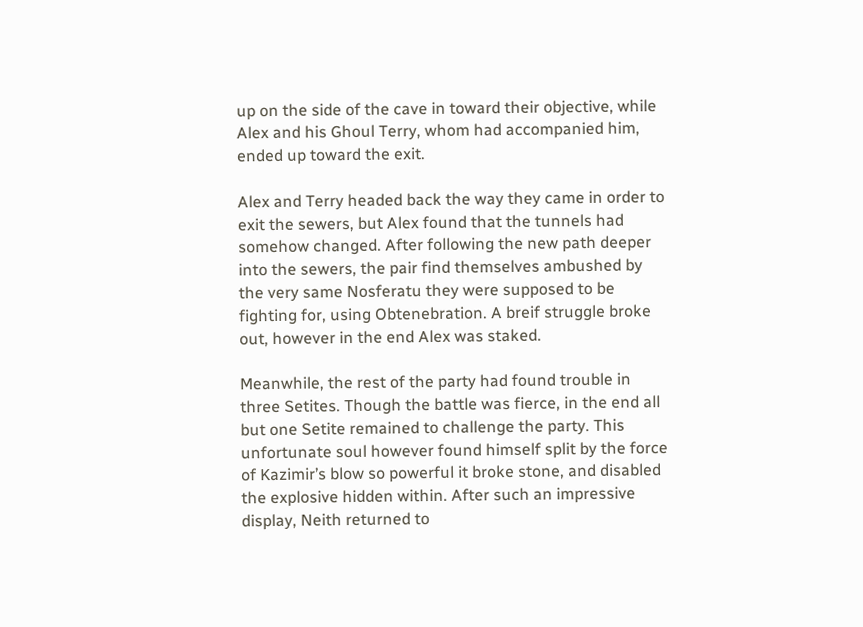up on the side of the cave in toward their objective, while Alex and his Ghoul Terry, whom had accompanied him, ended up toward the exit.

Alex and Terry headed back the way they came in order to exit the sewers, but Alex found that the tunnels had somehow changed. After following the new path deeper into the sewers, the pair find themselves ambushed by the very same Nosferatu they were supposed to be fighting for, using Obtenebration. A breif struggle broke out, however in the end Alex was staked.

Meanwhile, the rest of the party had found trouble in three Setites. Though the battle was fierce, in the end all but one Setite remained to challenge the party. This unfortunate soul however found himself split by the force of Kazimir’s blow so powerful it broke stone, and disabled the explosive hidden within. After such an impressive display, Neith returned to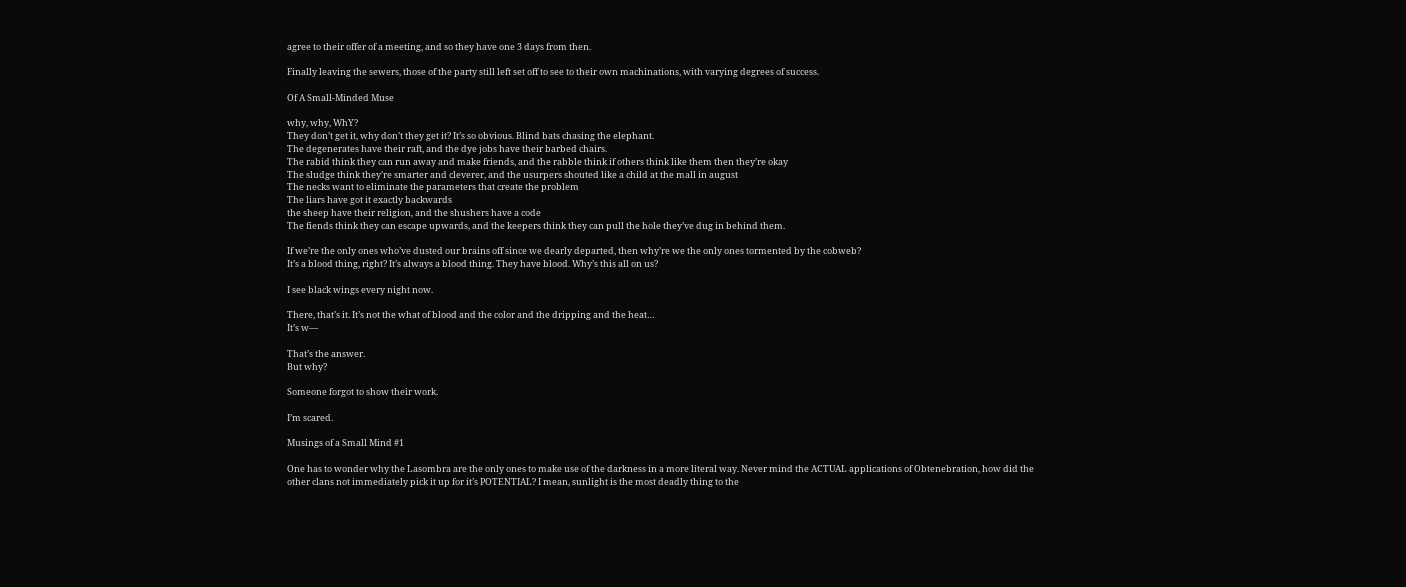agree to their offer of a meeting, and so they have one 3 days from then.

Finally leaving the sewers, those of the party still left set off to see to their own machinations, with varying degrees of success.

Of A Small-Minded Muse

why, why, WhY?
They don’t get it, why don’t they get it? It’s so obvious. Blind bats chasing the elephant.
The degenerates have their raft, and the dye jobs have their barbed chairs.
The rabid think they can run away and make friends, and the rabble think if others think like them then they’re okay
The sludge think they’re smarter and cleverer, and the usurpers shouted like a child at the mall in august
The necks want to eliminate the parameters that create the problem
The liars have got it exactly backwards
the sheep have their religion, and the shushers have a code
The fiends think they can escape upwards, and the keepers think they can pull the hole they’ve dug in behind them.

If we’re the only ones who’ve dusted our brains off since we dearly departed, then why’re we the only ones tormented by the cobweb?
It’s a blood thing, right? It’s always a blood thing. They have blood. Why’s this all on us?

I see black wings every night now.

There, that’s it. It’s not the what of blood and the color and the dripping and the heat…
It’s w—

That’s the answer.
But why?

Someone forgot to show their work.

I’m scared.

Musings of a Small Mind #1

One has to wonder why the Lasombra are the only ones to make use of the darkness in a more literal way. Never mind the ACTUAL applications of Obtenebration, how did the other clans not immediately pick it up for it’s POTENTIAL? I mean, sunlight is the most deadly thing to the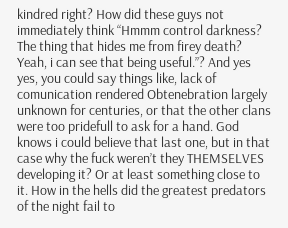kindred right? How did these guys not immediately think “Hmmm control darkness? The thing that hides me from firey death? Yeah, i can see that being useful.”? And yes yes, you could say things like, lack of comunication rendered Obtenebration largely unknown for centuries, or that the other clans were too pridefull to ask for a hand. God knows i could believe that last one, but in that case why the fuck weren’t they THEMSELVES developing it? Or at least something close to it. How in the hells did the greatest predators of the night fail to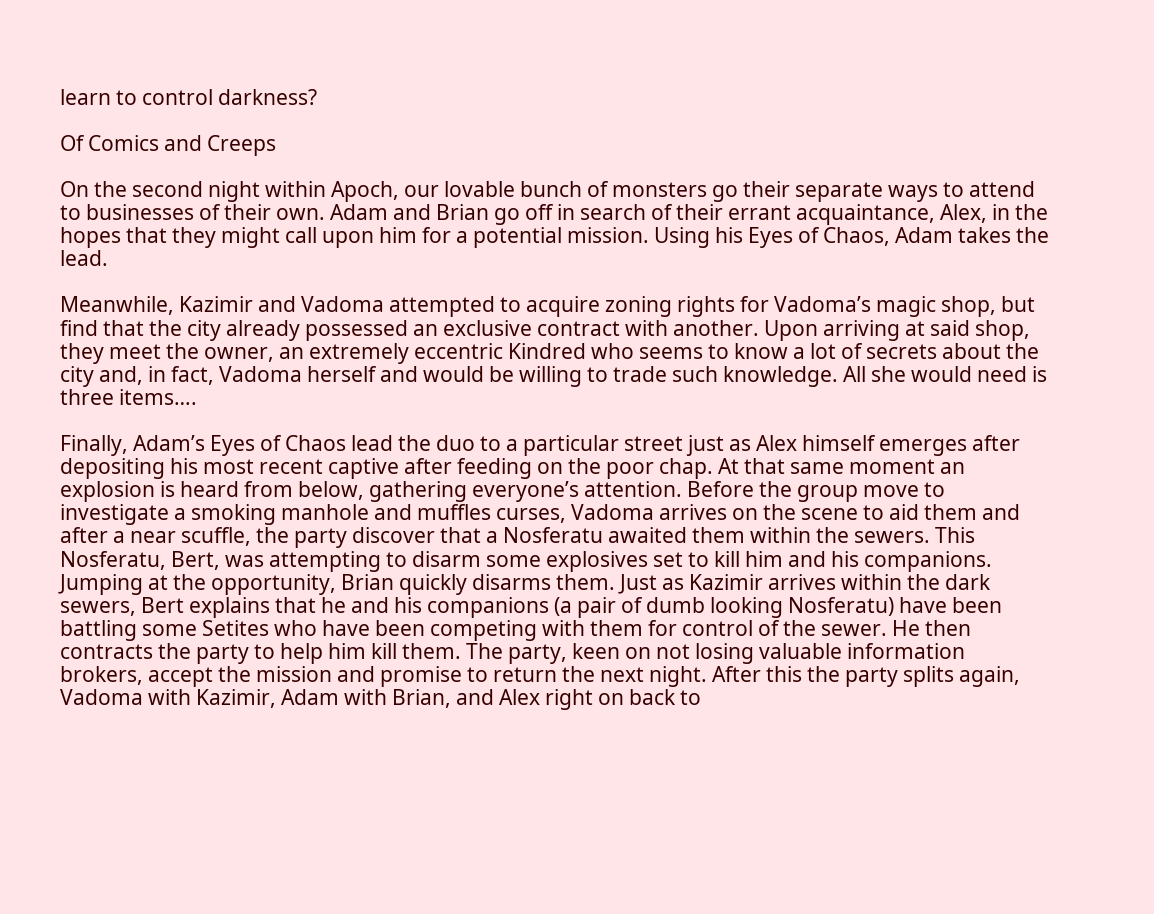learn to control darkness?

Of Comics and Creeps

On the second night within Apoch, our lovable bunch of monsters go their separate ways to attend to businesses of their own. Adam and Brian go off in search of their errant acquaintance, Alex, in the hopes that they might call upon him for a potential mission. Using his Eyes of Chaos, Adam takes the lead.

Meanwhile, Kazimir and Vadoma attempted to acquire zoning rights for Vadoma’s magic shop, but find that the city already possessed an exclusive contract with another. Upon arriving at said shop, they meet the owner, an extremely eccentric Kindred who seems to know a lot of secrets about the city and, in fact, Vadoma herself and would be willing to trade such knowledge. All she would need is three items….

Finally, Adam’s Eyes of Chaos lead the duo to a particular street just as Alex himself emerges after depositing his most recent captive after feeding on the poor chap. At that same moment an explosion is heard from below, gathering everyone’s attention. Before the group move to investigate a smoking manhole and muffles curses, Vadoma arrives on the scene to aid them and after a near scuffle, the party discover that a Nosferatu awaited them within the sewers. This Nosferatu, Bert, was attempting to disarm some explosives set to kill him and his companions. Jumping at the opportunity, Brian quickly disarms them. Just as Kazimir arrives within the dark sewers, Bert explains that he and his companions (a pair of dumb looking Nosferatu) have been battling some Setites who have been competing with them for control of the sewer. He then contracts the party to help him kill them. The party, keen on not losing valuable information brokers, accept the mission and promise to return the next night. After this the party splits again, Vadoma with Kazimir, Adam with Brian, and Alex right on back to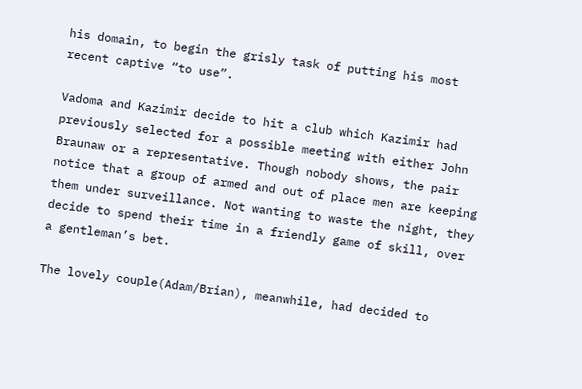his domain, to begin the grisly task of putting his most recent captive “to use”.

Vadoma and Kazimir decide to hit a club which Kazimir had previously selected for a possible meeting with either John Braunaw or a representative. Though nobody shows, the pair notice that a group of armed and out of place men are keeping them under surveillance. Not wanting to waste the night, they decide to spend their time in a friendly game of skill, over a gentleman’s bet.

The lovely couple(Adam/Brian), meanwhile, had decided to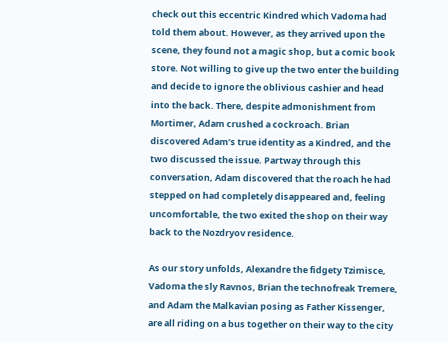check out this eccentric Kindred which Vadoma had told them about. However, as they arrived upon the scene, they found not a magic shop, but a comic book store. Not willing to give up the two enter the building and decide to ignore the oblivious cashier and head into the back. There, despite admonishment from Mortimer, Adam crushed a cockroach. Brian discovered Adam’s true identity as a Kindred, and the two discussed the issue. Partway through this conversation, Adam discovered that the roach he had stepped on had completely disappeared and, feeling uncomfortable, the two exited the shop on their way back to the Nozdryov residence.

As our story unfolds, Alexandre the fidgety Tzimisce, Vadoma the sly Ravnos, Brian the technofreak Tremere, and Adam the Malkavian posing as Father Kissenger, are all riding on a bus together on their way to the city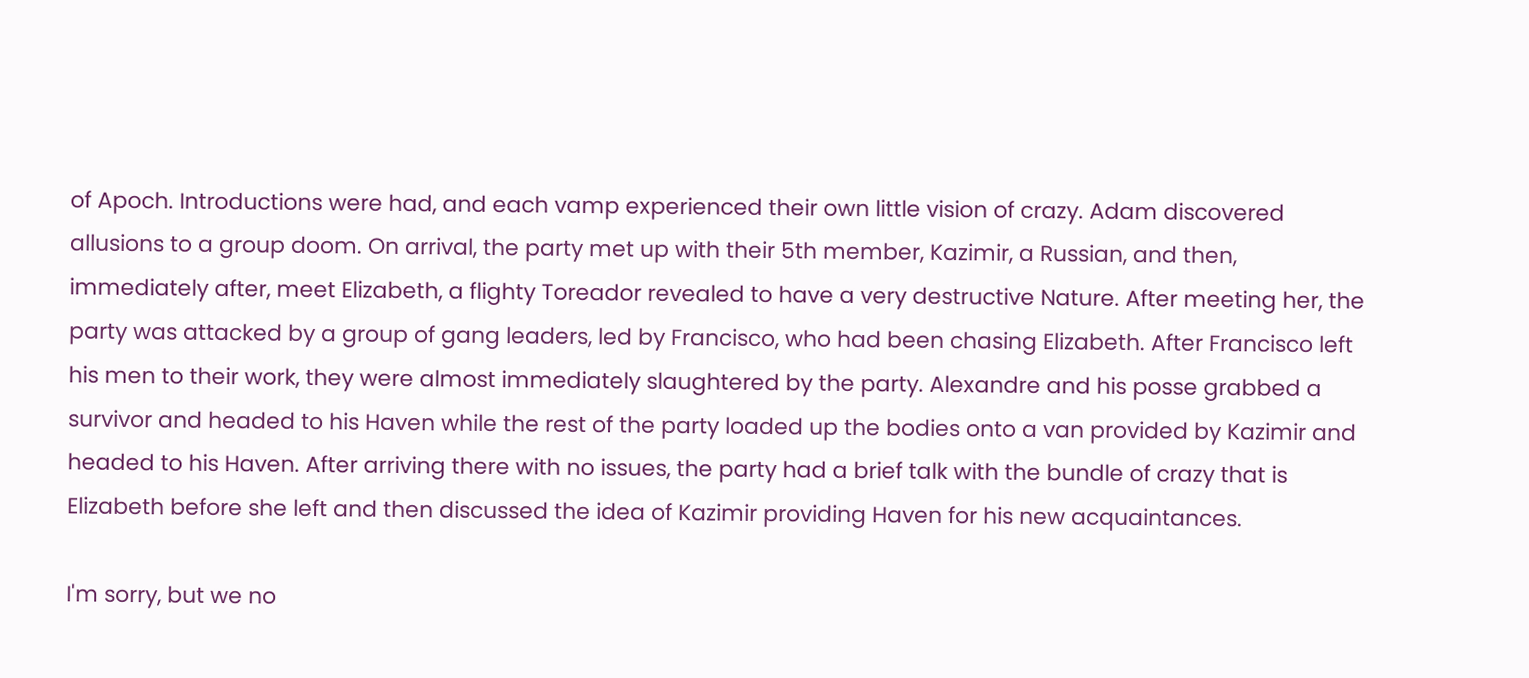of Apoch. Introductions were had, and each vamp experienced their own little vision of crazy. Adam discovered allusions to a group doom. On arrival, the party met up with their 5th member, Kazimir, a Russian, and then, immediately after, meet Elizabeth, a flighty Toreador revealed to have a very destructive Nature. After meeting her, the party was attacked by a group of gang leaders, led by Francisco, who had been chasing Elizabeth. After Francisco left his men to their work, they were almost immediately slaughtered by the party. Alexandre and his posse grabbed a survivor and headed to his Haven while the rest of the party loaded up the bodies onto a van provided by Kazimir and headed to his Haven. After arriving there with no issues, the party had a brief talk with the bundle of crazy that is Elizabeth before she left and then discussed the idea of Kazimir providing Haven for his new acquaintances.

I'm sorry, but we no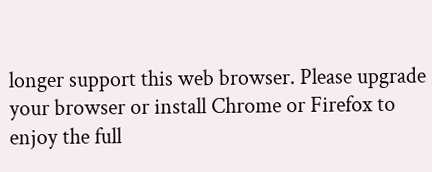longer support this web browser. Please upgrade your browser or install Chrome or Firefox to enjoy the full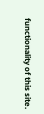functionality of this site.